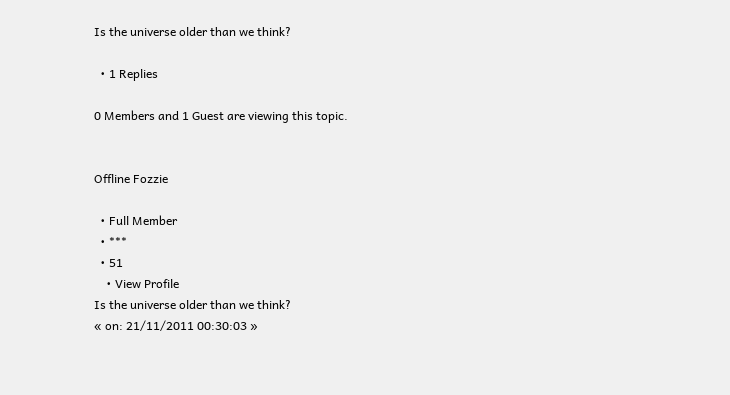Is the universe older than we think?

  • 1 Replies

0 Members and 1 Guest are viewing this topic.


Offline Fozzie

  • Full Member
  • ***
  • 51
    • View Profile
Is the universe older than we think?
« on: 21/11/2011 00:30:03 »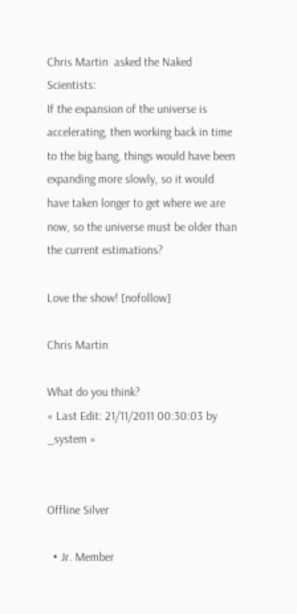Chris Martin  asked the Naked Scientists:
If the expansion of the universe is accelerating, then working back in time to the big bang, things would have been expanding more slowly, so it would have taken longer to get where we are now, so the universe must be older than the current estimations?

Love the show! [nofollow]

Chris Martin

What do you think?
« Last Edit: 21/11/2011 00:30:03 by _system »


Offline Silver

  • Jr. Member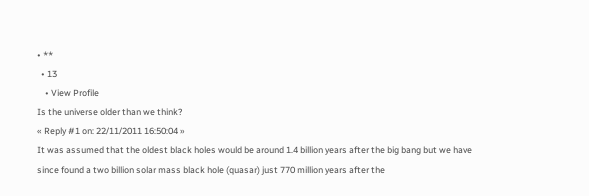• **
  • 13
    • View Profile
Is the universe older than we think?
« Reply #1 on: 22/11/2011 16:50:04 »
It was assumed that the oldest black holes would be around 1.4 billion years after the big bang but we have since found a two billion solar mass black hole (quasar) just 770 million years after the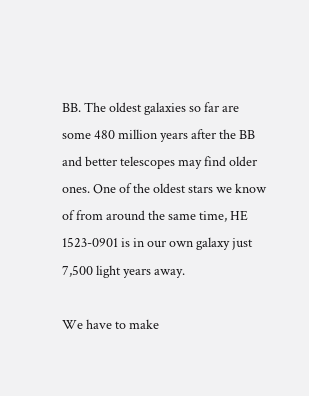BB. The oldest galaxies so far are some 480 million years after the BB and better telescopes may find older ones. One of the oldest stars we know of from around the same time, HE 1523-0901 is in our own galaxy just 7,500 light years away.

We have to make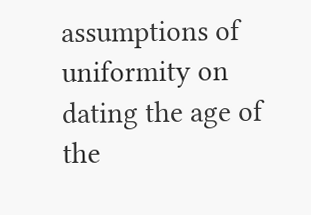assumptions of uniformity on dating the age of the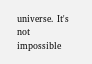universe. It's not impossible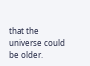that the universe could be older.